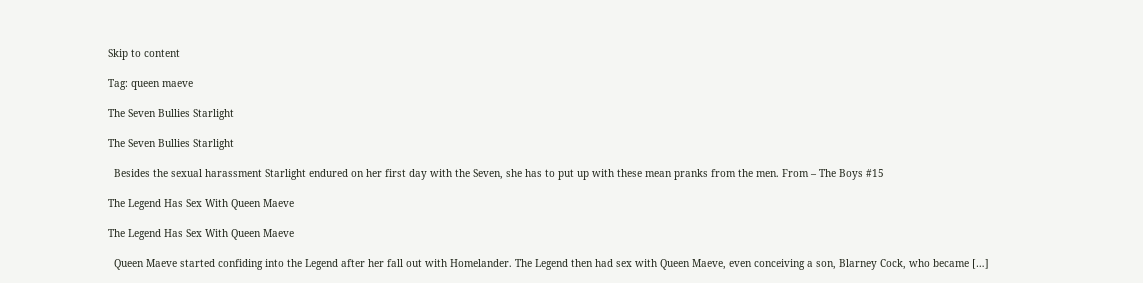Skip to content

Tag: queen maeve

The Seven Bullies Starlight

The Seven Bullies Starlight

  Besides the sexual harassment Starlight endured on her first day with the Seven, she has to put up with these mean pranks from the men. From – The Boys #15

The Legend Has Sex With Queen Maeve

The Legend Has Sex With Queen Maeve

  Queen Maeve started confiding into the Legend after her fall out with Homelander. The Legend then had sex with Queen Maeve, even conceiving a son, Blarney Cock, who became […]